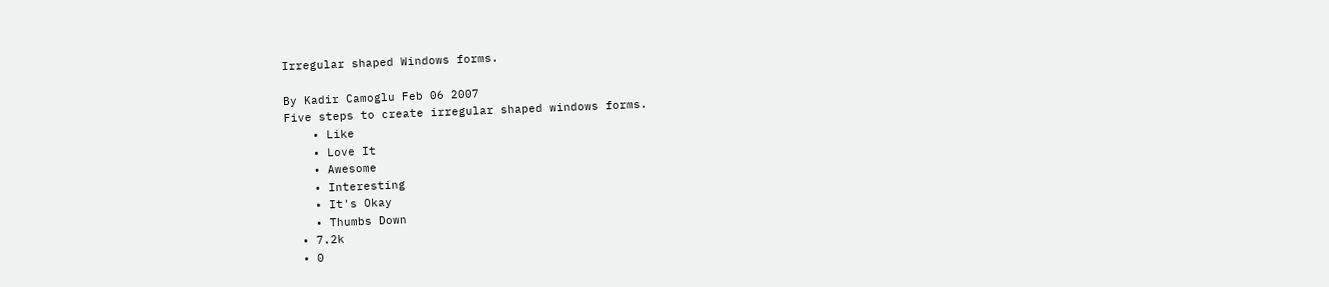Irregular shaped Windows forms.

By Kadir Camoglu Feb 06 2007
Five steps to create irregular shaped windows forms.
    • Like
    • Love It
    • Awesome
    • Interesting
    • It's Okay
    • Thumbs Down
  • 7.2k
  • 0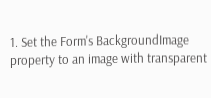1. Set the Form's BackgroundImage property to an image with transparent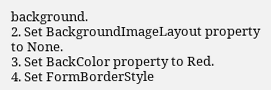background.
2. Set BackgroundImageLayout property to None.
3. Set BackColor property to Red.
4. Set FormBorderStyle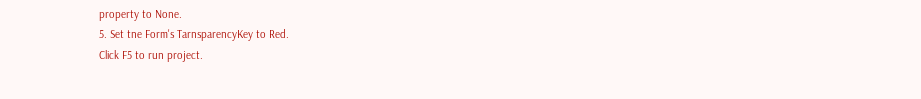property to None.
5. Set tne Form's TarnsparencyKey to Red.
Click F5 to run project.